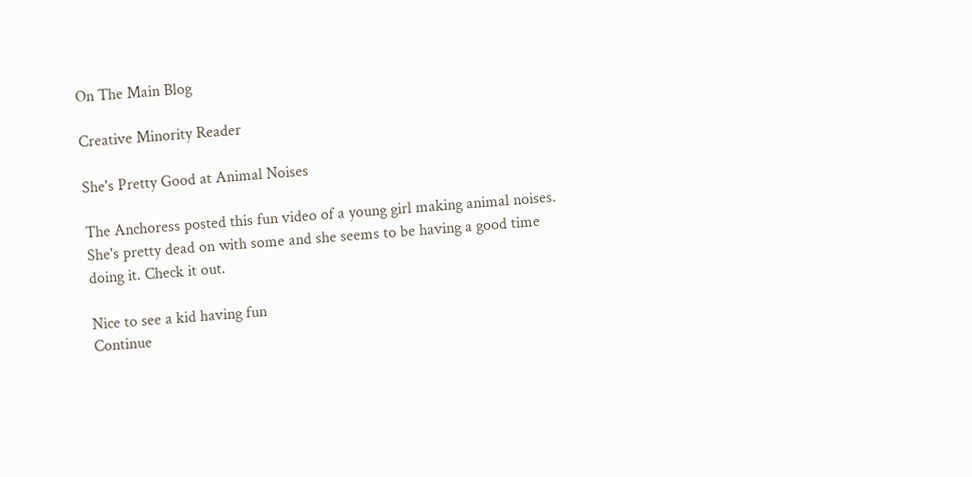On The Main Blog

Creative Minority Reader

She's Pretty Good at Animal Noises

The Anchoress posted this fun video of a young girl making animal noises. She's pretty dead on with some and she seems to be having a good time doing it. Check it out.

Nice to see a kid having fun
Continue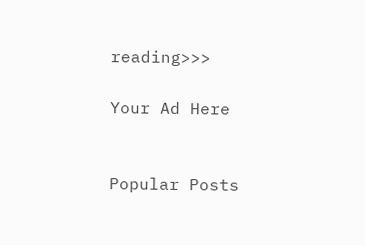reading>>>

Your Ad Here


Popular Posts